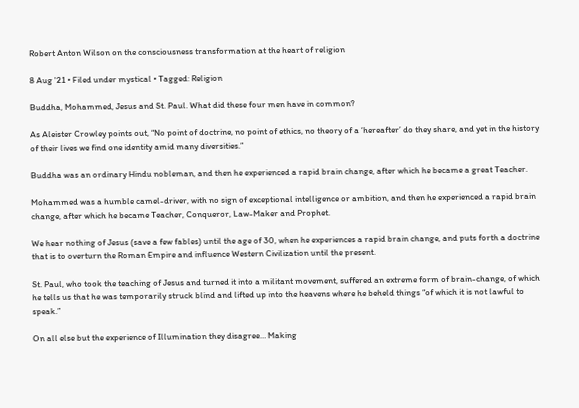Robert Anton Wilson on the consciousness transformation at the heart of religion

8 Aug '21 • Filed under mystical • Tagged: Religion

Buddha, Mohammed, Jesus and St. Paul. What did these four men have in common?

As Aleister Crowley points out, “No point of doctrine, no point of ethics, no theory of a ‘hereafter’ do they share, and yet in the history of their lives we find one identity amid many diversities.”

Buddha was an ordinary Hindu nobleman, and then he experienced a rapid brain change, after which he became a great Teacher.

Mohammed was a humble camel-driver, with no sign of exceptional intelligence or ambition, and then he experienced a rapid brain change, after which he became Teacher, Conqueror, Law-Maker and Prophet.

We hear nothing of Jesus (save a few fables) until the age of 30, when he experiences a rapid brain change, and puts forth a doctrine that is to overturn the Roman Empire and influence Western Civilization until the present.

St. Paul, who took the teaching of Jesus and turned it into a militant movement, suffered an extreme form of brain-change, of which he tells us that he was temporarily struck blind and lifted up into the heavens where he beheld things “of which it is not lawful to speak.”

On all else but the experience of Illumination they disagree… Making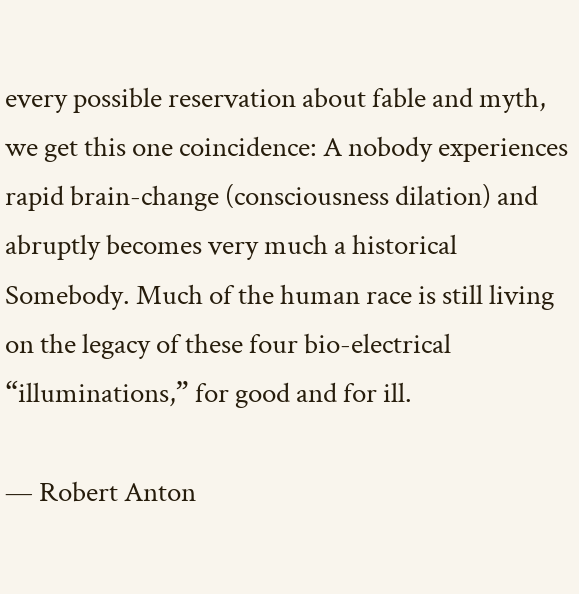every possible reservation about fable and myth, we get this one coincidence: A nobody experiences rapid brain-change (consciousness dilation) and abruptly becomes very much a historical Somebody. Much of the human race is still living on the legacy of these four bio-electrical “illuminations,” for good and for ill.

— Robert Anton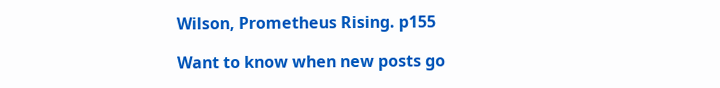Wilson, Prometheus Rising. p155

Want to know when new posts go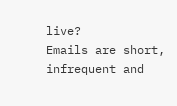live?
Emails are short, infrequent and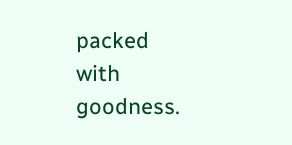packed with goodness.